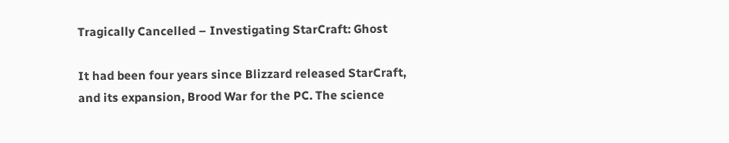Tragically Cancelled – Investigating StarCraft: Ghost

It had been four years since Blizzard released StarCraft, and its expansion, Brood War for the PC. The science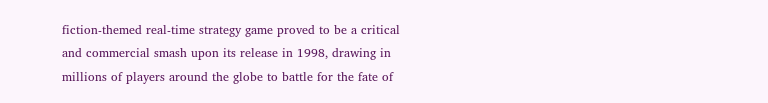fiction-themed real-time strategy game proved to be a critical and commercial smash upon its release in 1998, drawing in millions of players around the globe to battle for the fate of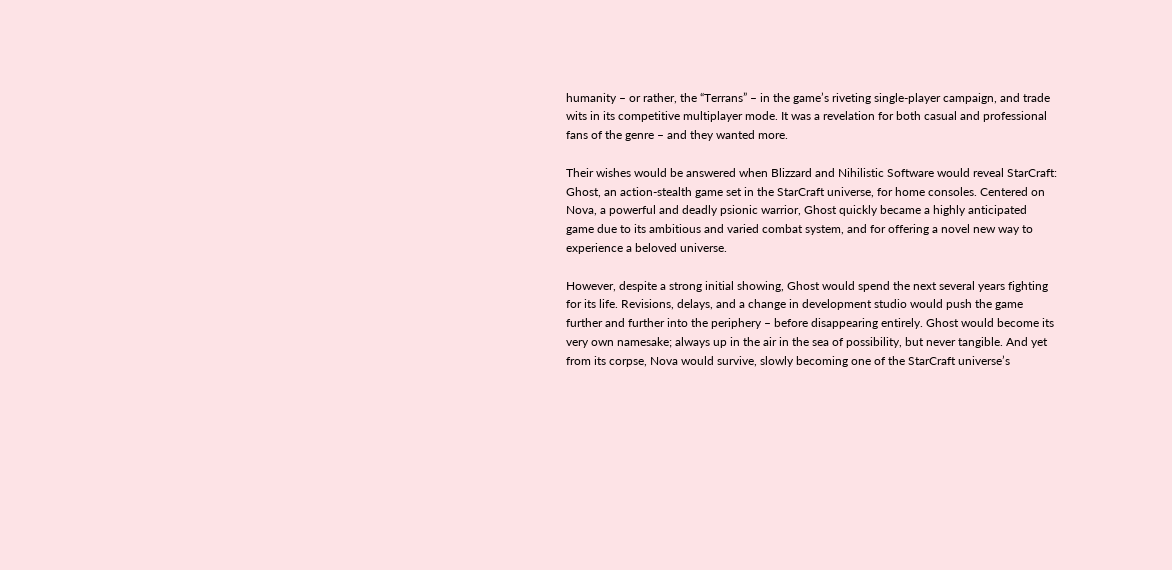humanity – or rather, the “Terrans” – in the game’s riveting single-player campaign, and trade wits in its competitive multiplayer mode. It was a revelation for both casual and professional fans of the genre – and they wanted more.

Their wishes would be answered when Blizzard and Nihilistic Software would reveal StarCraft: Ghost, an action-stealth game set in the StarCraft universe, for home consoles. Centered on Nova, a powerful and deadly psionic warrior, Ghost quickly became a highly anticipated game due to its ambitious and varied combat system, and for offering a novel new way to experience a beloved universe.

However, despite a strong initial showing, Ghost would spend the next several years fighting for its life. Revisions, delays, and a change in development studio would push the game further and further into the periphery – before disappearing entirely. Ghost would become its very own namesake; always up in the air in the sea of possibility, but never tangible. And yet from its corpse, Nova would survive, slowly becoming one of the StarCraft universe’s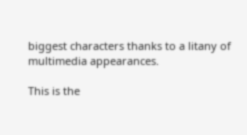biggest characters thanks to a litany of multimedia appearances.

This is the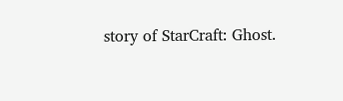story of StarCraft: Ghost.